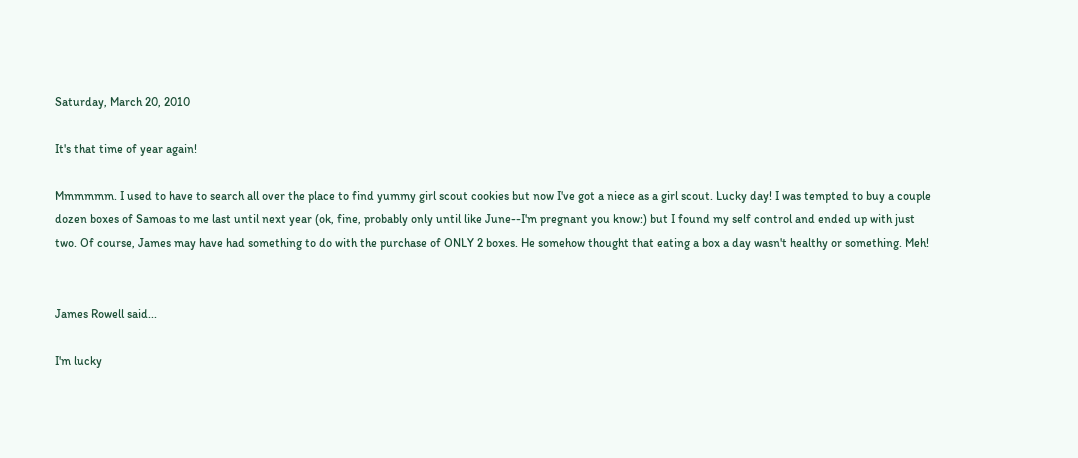Saturday, March 20, 2010

It's that time of year again!

Mmmmmm. I used to have to search all over the place to find yummy girl scout cookies but now I've got a niece as a girl scout. Lucky day! I was tempted to buy a couple dozen boxes of Samoas to me last until next year (ok, fine, probably only until like June--I'm pregnant you know:) but I found my self control and ended up with just two. Of course, James may have had something to do with the purchase of ONLY 2 boxes. He somehow thought that eating a box a day wasn't healthy or something. Meh!


James Rowell said...

I'm lucky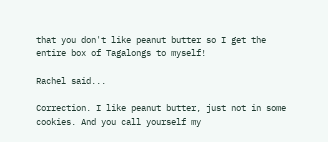that you don't like peanut butter so I get the entire box of Tagalongs to myself!

Rachel said...

Correction. I like peanut butter, just not in some cookies. And you call yourself my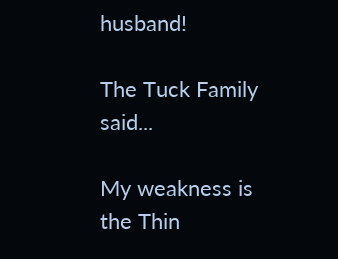husband!

The Tuck Family said...

My weakness is the Thin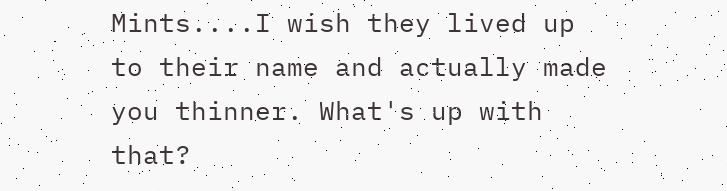Mints....I wish they lived up to their name and actually made you thinner. What's up with that?